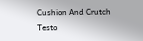Cushion And Crutch Testo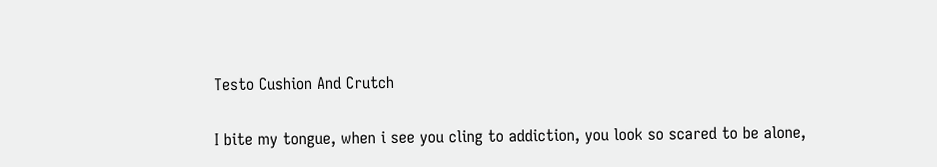Testo Cushion And Crutch

I bite my tongue, when i see you cling to addiction, you look so scared to be alone,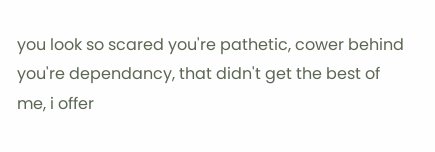you look so scared you're pathetic, cower behind you're dependancy, that didn't get the best of me, i offer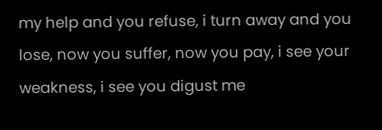my help and you refuse, i turn away and you lose, now you suffer, now you pay, i see your weakness, i see you digust me